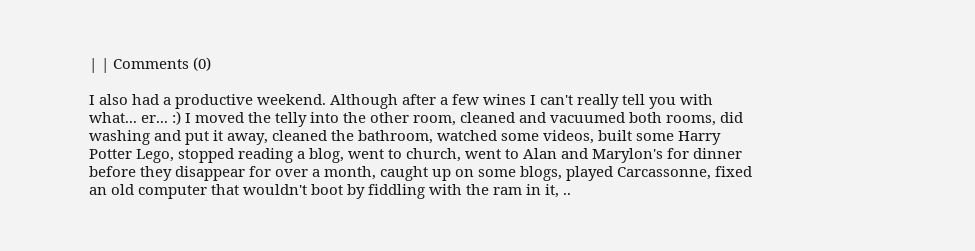| | Comments (0)

I also had a productive weekend. Although after a few wines I can't really tell you with what... er... :) I moved the telly into the other room, cleaned and vacuumed both rooms, did washing and put it away, cleaned the bathroom, watched some videos, built some Harry Potter Lego, stopped reading a blog, went to church, went to Alan and Marylon's for dinner before they disappear for over a month, caught up on some blogs, played Carcassonne, fixed an old computer that wouldn't boot by fiddling with the ram in it, ..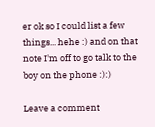er ok so I could list a few things... hehe :) and on that note I'm off to go talk to the boy on the phone :):)

Leave a comment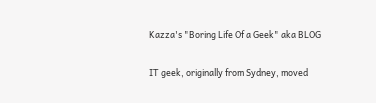Kazza's "Boring Life Of a Geek" aka BLOG

IT geek, originally from Sydney, moved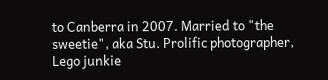to Canberra in 2007. Married to "the sweetie", aka Stu. Prolific photographer, Lego junkie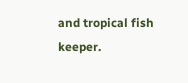and tropical fish keeper.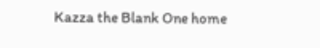Kazza the Blank One home